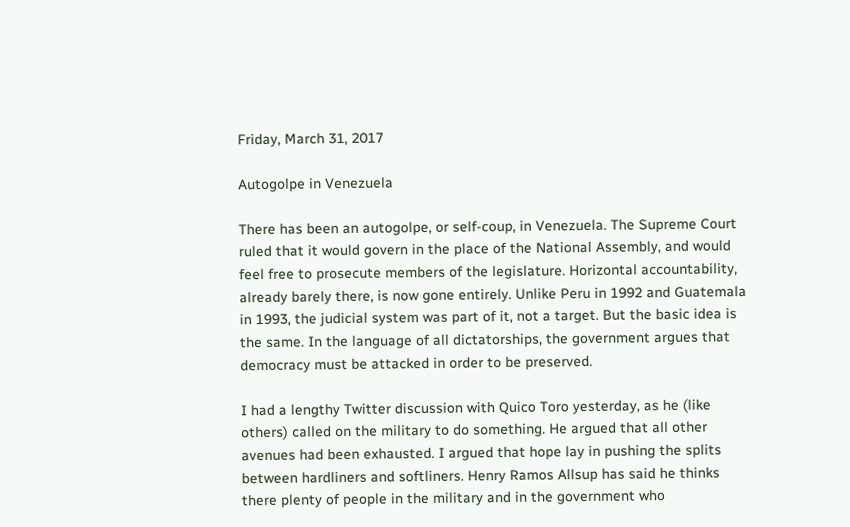Friday, March 31, 2017

Autogolpe in Venezuela

There has been an autogolpe, or self-coup, in Venezuela. The Supreme Court ruled that it would govern in the place of the National Assembly, and would feel free to prosecute members of the legislature. Horizontal accountability, already barely there, is now gone entirely. Unlike Peru in 1992 and Guatemala in 1993, the judicial system was part of it, not a target. But the basic idea is the same. In the language of all dictatorships, the government argues that democracy must be attacked in order to be preserved.

I had a lengthy Twitter discussion with Quico Toro yesterday, as he (like others) called on the military to do something. He argued that all other avenues had been exhausted. I argued that hope lay in pushing the splits between hardliners and softliners. Henry Ramos Allsup has said he thinks there plenty of people in the military and in the government who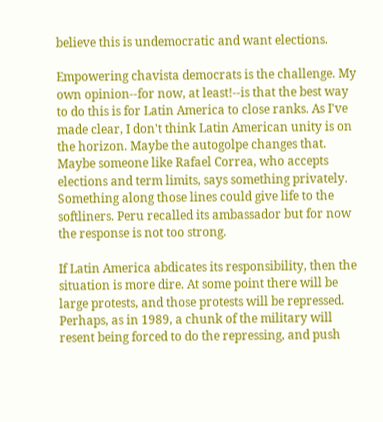believe this is undemocratic and want elections.

Empowering chavista democrats is the challenge. My own opinion--for now, at least!--is that the best way to do this is for Latin America to close ranks. As I've made clear, I don't think Latin American unity is on the horizon. Maybe the autogolpe changes that. Maybe someone like Rafael Correa, who accepts elections and term limits, says something privately. Something along those lines could give life to the softliners. Peru recalled its ambassador but for now the response is not too strong.

If Latin America abdicates its responsibility, then the situation is more dire. At some point there will be large protests, and those protests will be repressed. Perhaps, as in 1989, a chunk of the military will resent being forced to do the repressing, and push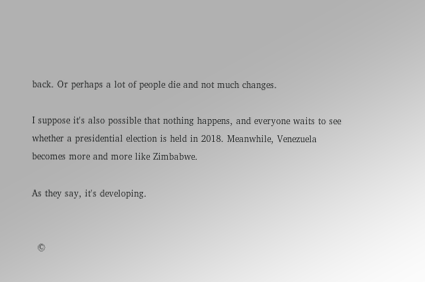back. Or perhaps a lot of people die and not much changes.

I suppose it's also possible that nothing happens, and everyone waits to see whether a presidential election is held in 2018. Meanwhile, Venezuela becomes more and more like Zimbabwe.

As they say, it's developing.


  ©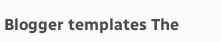Blogger templates The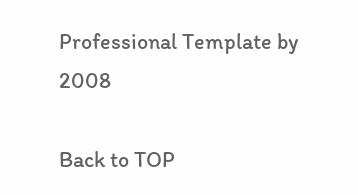Professional Template by 2008

Back to TOP